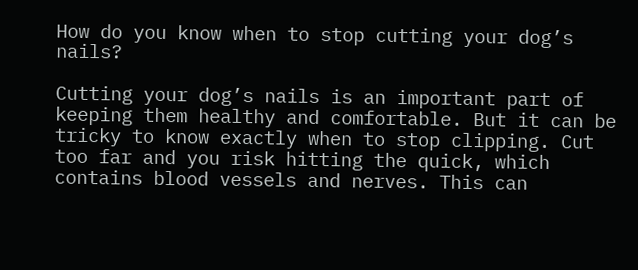How do you know when to stop cutting your dog’s nails?

Cutting your dog’s nails is an important part of keeping them healthy and comfortable. But it can be tricky to know exactly when to stop clipping. Cut too far and you risk hitting the quick, which contains blood vessels and nerves. This can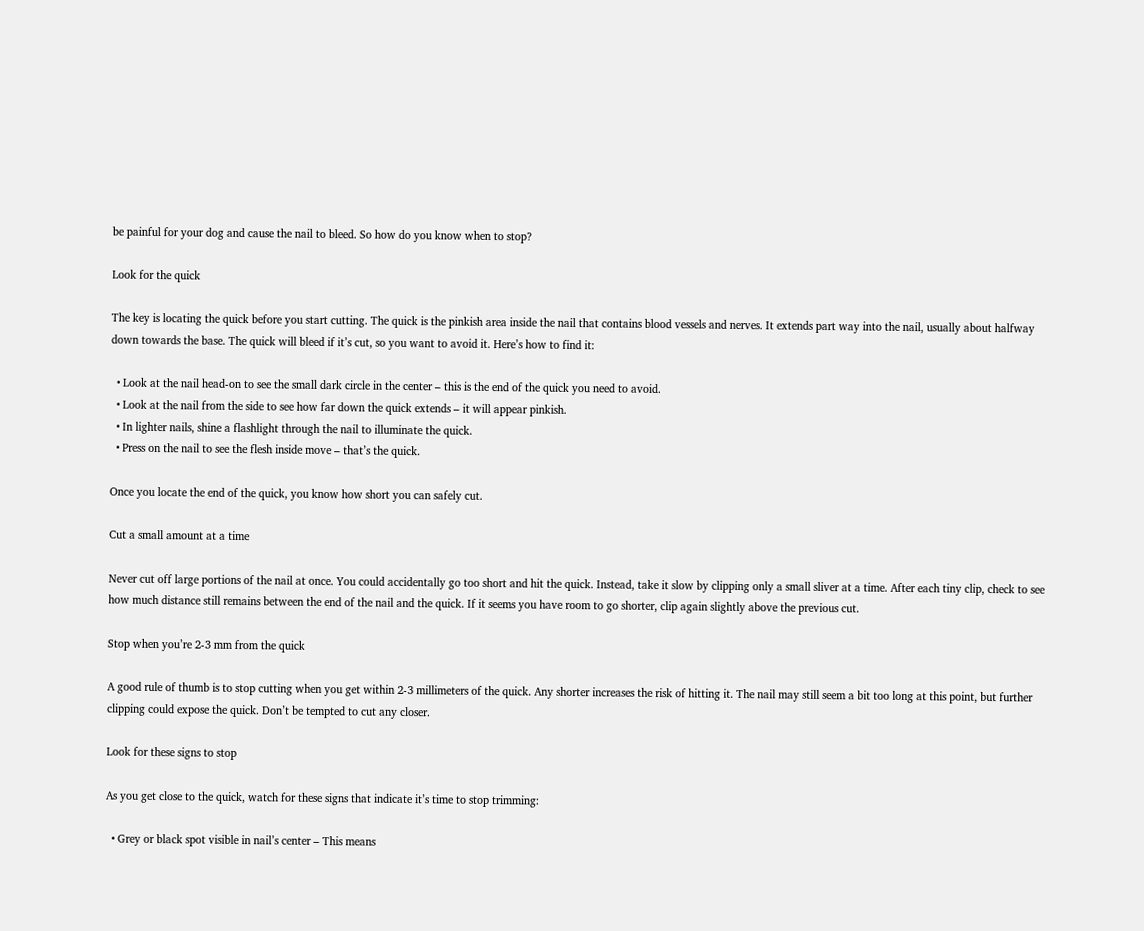be painful for your dog and cause the nail to bleed. So how do you know when to stop?

Look for the quick

The key is locating the quick before you start cutting. The quick is the pinkish area inside the nail that contains blood vessels and nerves. It extends part way into the nail, usually about halfway down towards the base. The quick will bleed if it’s cut, so you want to avoid it. Here’s how to find it:

  • Look at the nail head-on to see the small dark circle in the center – this is the end of the quick you need to avoid.
  • Look at the nail from the side to see how far down the quick extends – it will appear pinkish.
  • In lighter nails, shine a flashlight through the nail to illuminate the quick.
  • Press on the nail to see the flesh inside move – that’s the quick.

Once you locate the end of the quick, you know how short you can safely cut.

Cut a small amount at a time

Never cut off large portions of the nail at once. You could accidentally go too short and hit the quick. Instead, take it slow by clipping only a small sliver at a time. After each tiny clip, check to see how much distance still remains between the end of the nail and the quick. If it seems you have room to go shorter, clip again slightly above the previous cut.

Stop when you’re 2-3 mm from the quick

A good rule of thumb is to stop cutting when you get within 2-3 millimeters of the quick. Any shorter increases the risk of hitting it. The nail may still seem a bit too long at this point, but further clipping could expose the quick. Don’t be tempted to cut any closer.

Look for these signs to stop

As you get close to the quick, watch for these signs that indicate it’s time to stop trimming:

  • Grey or black spot visible in nail’s center – This means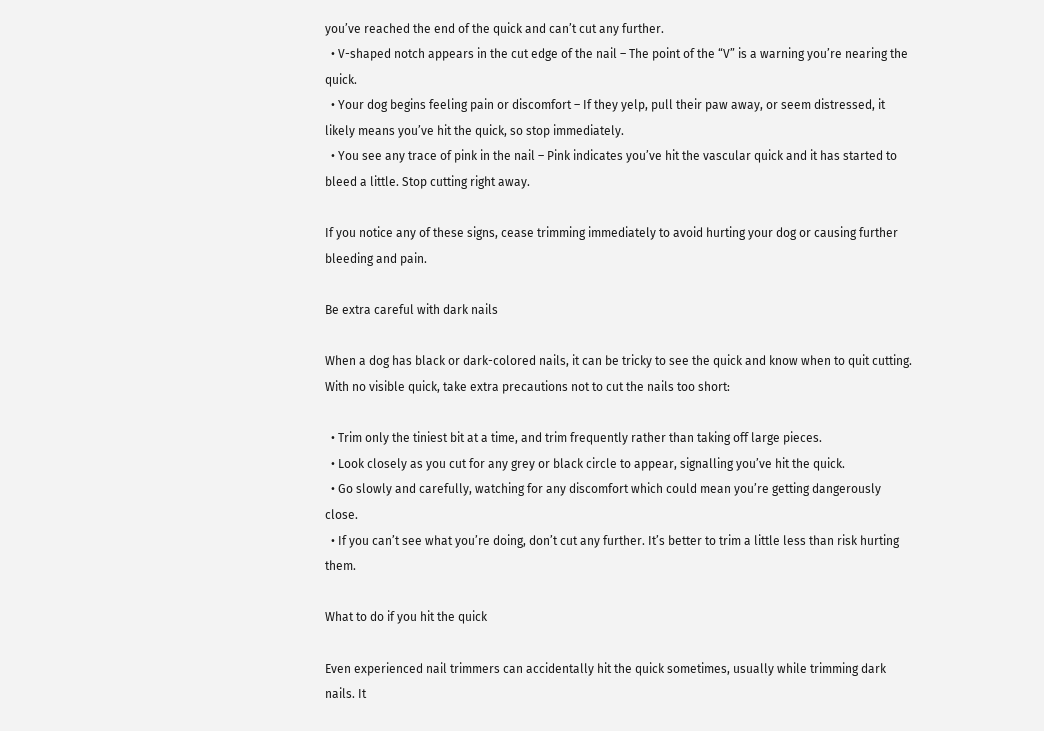you’ve reached the end of the quick and can’t cut any further.
  • V-shaped notch appears in the cut edge of the nail – The point of the “V” is a warning you’re nearing the quick.
  • Your dog begins feeling pain or discomfort – If they yelp, pull their paw away, or seem distressed, it likely means you’ve hit the quick, so stop immediately.
  • You see any trace of pink in the nail – Pink indicates you’ve hit the vascular quick and it has started to bleed a little. Stop cutting right away.

If you notice any of these signs, cease trimming immediately to avoid hurting your dog or causing further bleeding and pain.

Be extra careful with dark nails

When a dog has black or dark-colored nails, it can be tricky to see the quick and know when to quit cutting. With no visible quick, take extra precautions not to cut the nails too short:

  • Trim only the tiniest bit at a time, and trim frequently rather than taking off large pieces.
  • Look closely as you cut for any grey or black circle to appear, signalling you’ve hit the quick.
  • Go slowly and carefully, watching for any discomfort which could mean you’re getting dangerously close.
  • If you can’t see what you’re doing, don’t cut any further. It’s better to trim a little less than risk hurting them.

What to do if you hit the quick

Even experienced nail trimmers can accidentally hit the quick sometimes, usually while trimming dark nails. It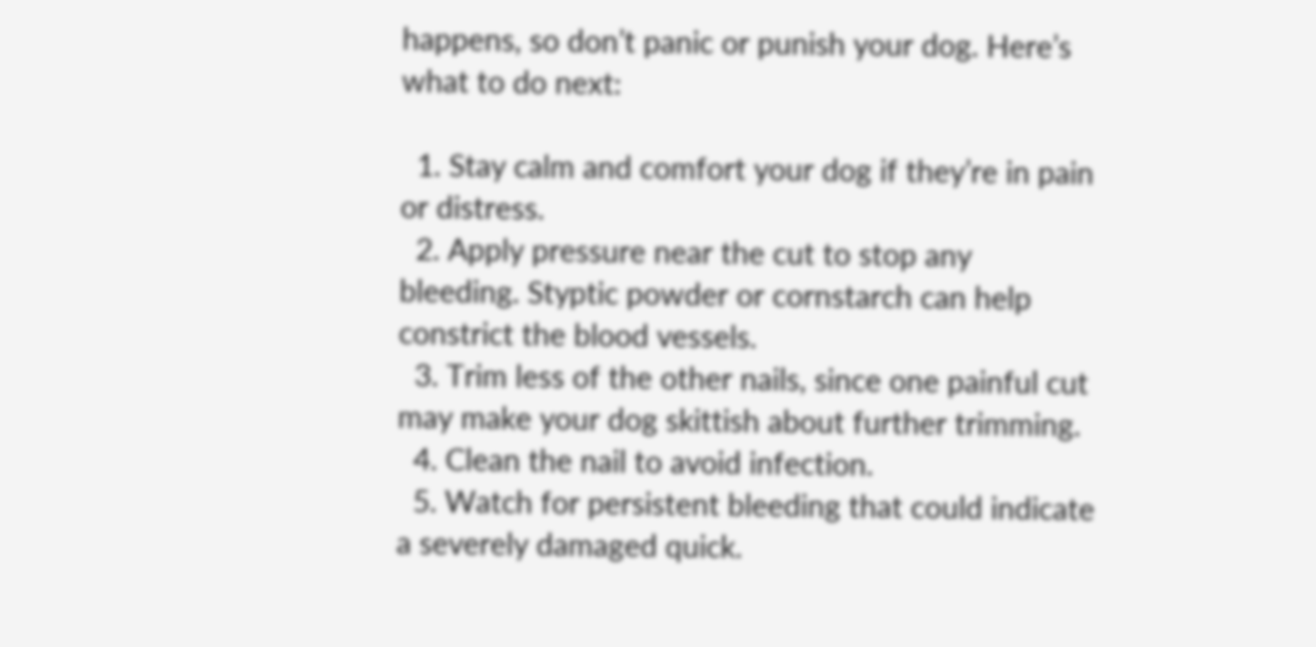happens, so don’t panic or punish your dog. Here’s what to do next:

  1. Stay calm and comfort your dog if they’re in pain or distress.
  2. Apply pressure near the cut to stop any bleeding. Styptic powder or cornstarch can help constrict the blood vessels.
  3. Trim less of the other nails, since one painful cut may make your dog skittish about further trimming.
  4. Clean the nail to avoid infection.
  5. Watch for persistent bleeding that could indicate a severely damaged quick.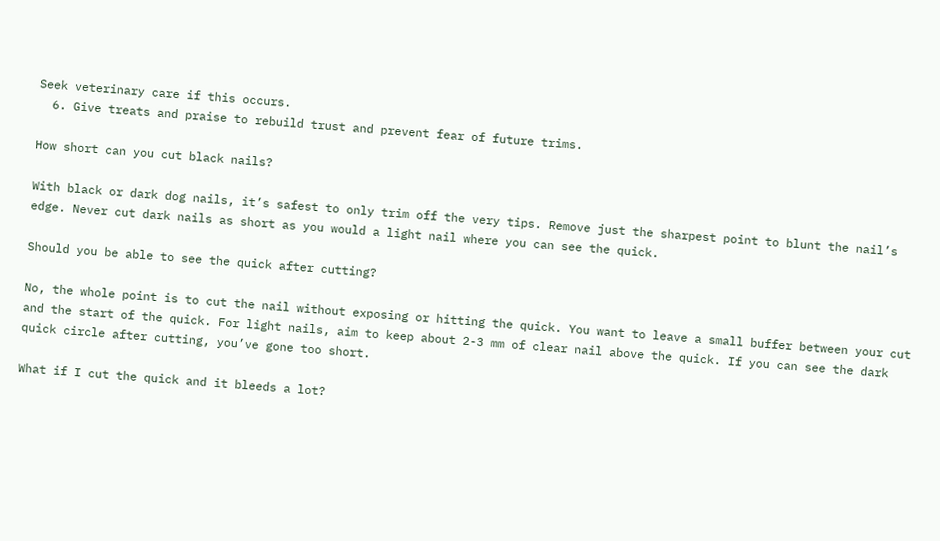Seek veterinary care if this occurs.
  6. Give treats and praise to rebuild trust and prevent fear of future trims.

How short can you cut black nails?

With black or dark dog nails, it’s safest to only trim off the very tips. Remove just the sharpest point to blunt the nail’s edge. Never cut dark nails as short as you would a light nail where you can see the quick.

Should you be able to see the quick after cutting?

No, the whole point is to cut the nail without exposing or hitting the quick. You want to leave a small buffer between your cut and the start of the quick. For light nails, aim to keep about 2-3 mm of clear nail above the quick. If you can see the dark quick circle after cutting, you’ve gone too short.

What if I cut the quick and it bleeds a lot?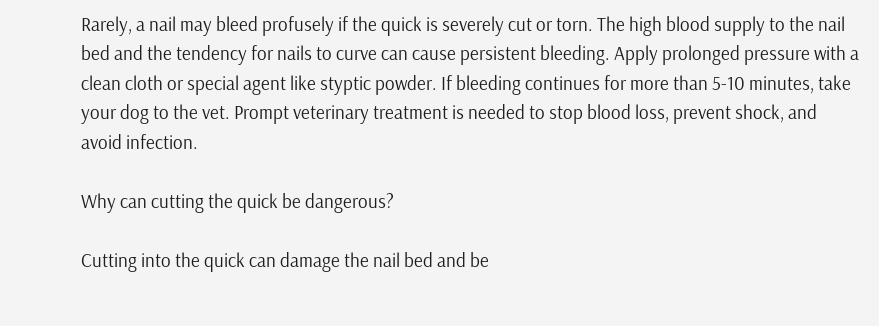Rarely, a nail may bleed profusely if the quick is severely cut or torn. The high blood supply to the nail bed and the tendency for nails to curve can cause persistent bleeding. Apply prolonged pressure with a clean cloth or special agent like styptic powder. If bleeding continues for more than 5-10 minutes, take your dog to the vet. Prompt veterinary treatment is needed to stop blood loss, prevent shock, and avoid infection.

Why can cutting the quick be dangerous?

Cutting into the quick can damage the nail bed and be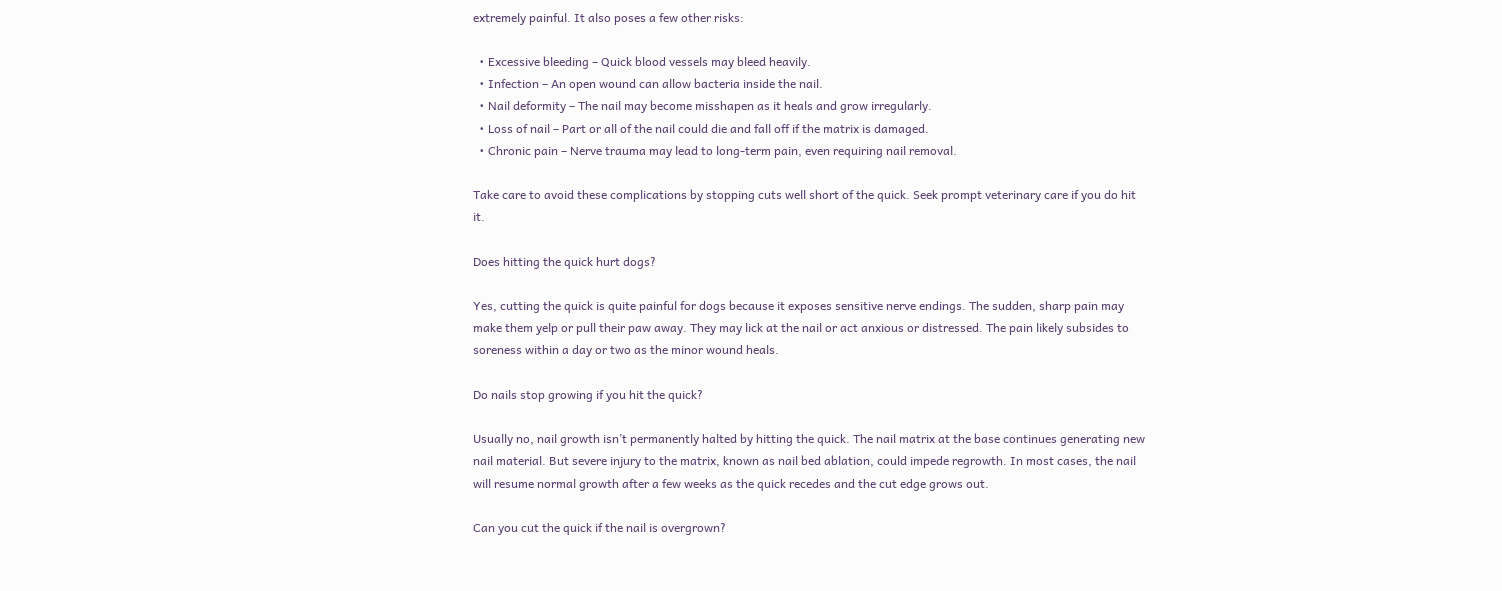extremely painful. It also poses a few other risks:

  • Excessive bleeding – Quick blood vessels may bleed heavily.
  • Infection – An open wound can allow bacteria inside the nail.
  • Nail deformity – The nail may become misshapen as it heals and grow irregularly.
  • Loss of nail – Part or all of the nail could die and fall off if the matrix is damaged.
  • Chronic pain – Nerve trauma may lead to long-term pain, even requiring nail removal.

Take care to avoid these complications by stopping cuts well short of the quick. Seek prompt veterinary care if you do hit it.

Does hitting the quick hurt dogs?

Yes, cutting the quick is quite painful for dogs because it exposes sensitive nerve endings. The sudden, sharp pain may make them yelp or pull their paw away. They may lick at the nail or act anxious or distressed. The pain likely subsides to soreness within a day or two as the minor wound heals.

Do nails stop growing if you hit the quick?

Usually no, nail growth isn’t permanently halted by hitting the quick. The nail matrix at the base continues generating new nail material. But severe injury to the matrix, known as nail bed ablation, could impede regrowth. In most cases, the nail will resume normal growth after a few weeks as the quick recedes and the cut edge grows out.

Can you cut the quick if the nail is overgrown?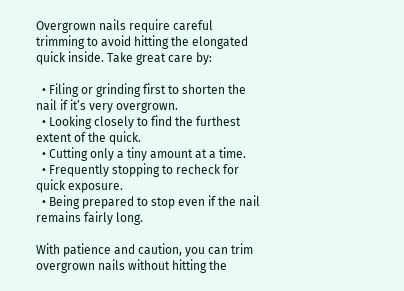Overgrown nails require careful trimming to avoid hitting the elongated quick inside. Take great care by:

  • Filing or grinding first to shorten the nail if it’s very overgrown.
  • Looking closely to find the furthest extent of the quick.
  • Cutting only a tiny amount at a time.
  • Frequently stopping to recheck for quick exposure.
  • Being prepared to stop even if the nail remains fairly long.

With patience and caution, you can trim overgrown nails without hitting the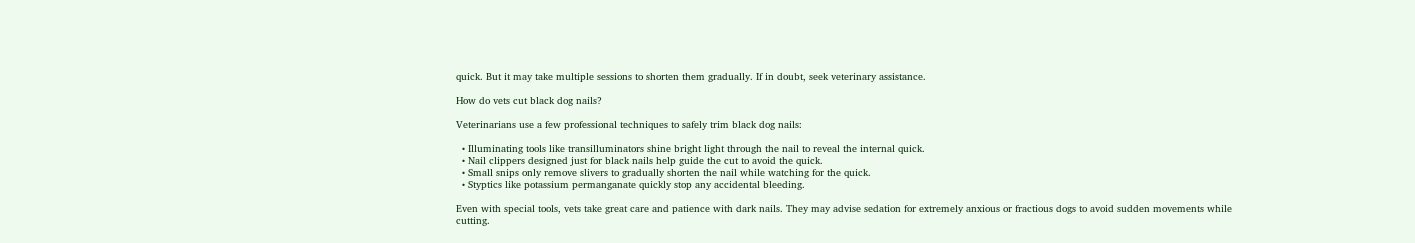quick. But it may take multiple sessions to shorten them gradually. If in doubt, seek veterinary assistance.

How do vets cut black dog nails?

Veterinarians use a few professional techniques to safely trim black dog nails:

  • Illuminating tools like transilluminators shine bright light through the nail to reveal the internal quick.
  • Nail clippers designed just for black nails help guide the cut to avoid the quick.
  • Small snips only remove slivers to gradually shorten the nail while watching for the quick.
  • Styptics like potassium permanganate quickly stop any accidental bleeding.

Even with special tools, vets take great care and patience with dark nails. They may advise sedation for extremely anxious or fractious dogs to avoid sudden movements while cutting.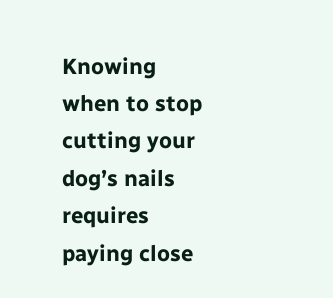Knowing when to stop cutting your dog’s nails requires paying close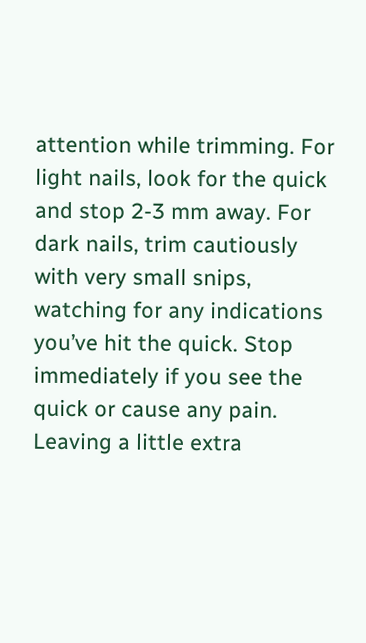attention while trimming. For light nails, look for the quick and stop 2-3 mm away. For dark nails, trim cautiously with very small snips, watching for any indications you’ve hit the quick. Stop immediately if you see the quick or cause any pain. Leaving a little extra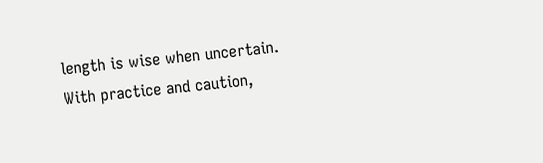length is wise when uncertain. With practice and caution,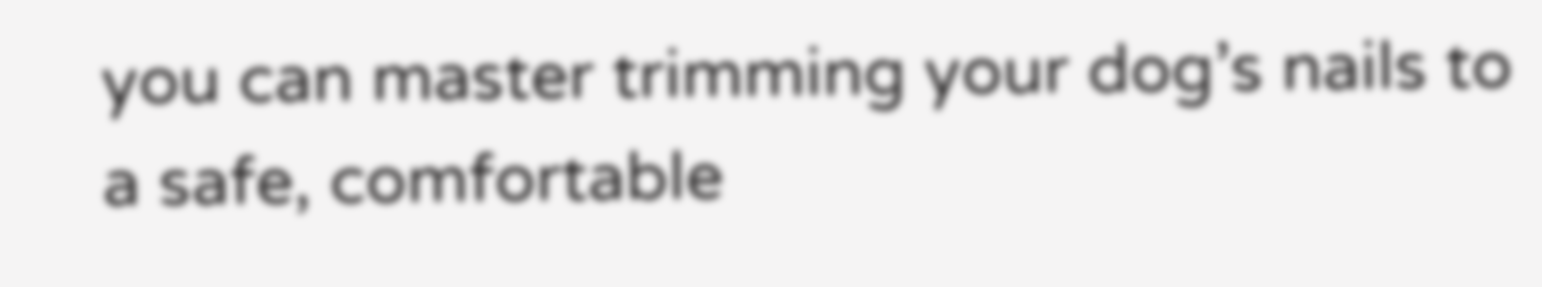you can master trimming your dog’s nails to a safe, comfortable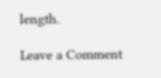length.

Leave a Comment